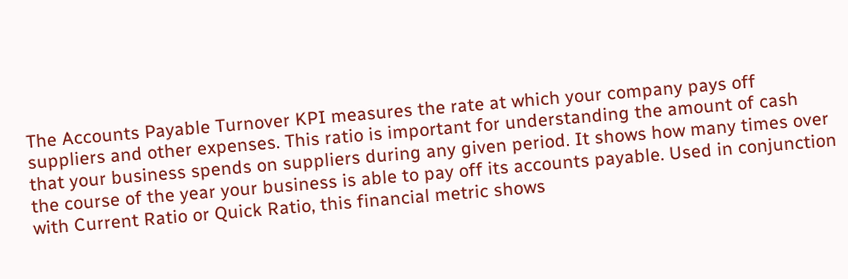The Accounts Payable Turnover KPI measures the rate at which your company pays off suppliers and other expenses. This ratio is important for understanding the amount of cash that your business spends on suppliers during any given period. It shows how many times over the course of the year your business is able to pay off its accounts payable. Used in conjunction with Current Ratio or Quick Ratio, this financial metric shows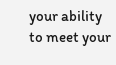your ability to meet your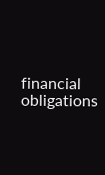financial obligations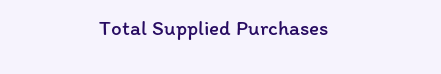Total Supplied Purchases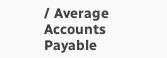/ Average Accounts Payable